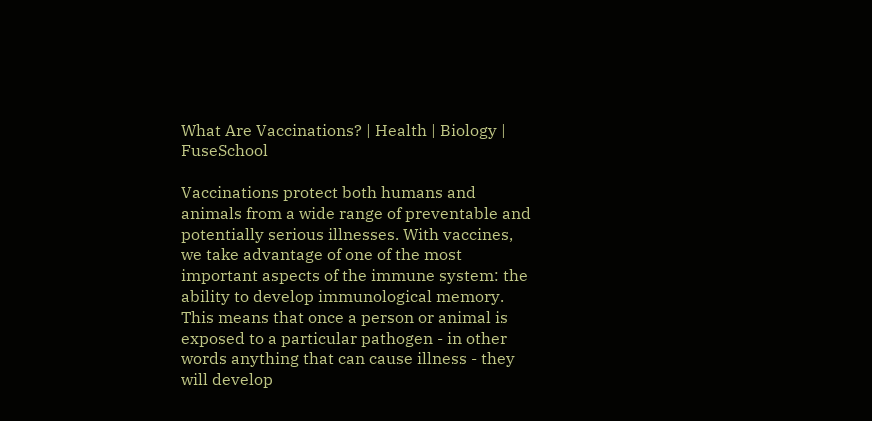What Are Vaccinations? | Health | Biology | FuseSchool

Vaccinations protect both humans and animals from a wide range of preventable and potentially serious illnesses. With vaccines, we take advantage of one of the most important aspects of the immune system: the ability to develop immunological memory. This means that once a person or animal is exposed to a particular pathogen - in other words anything that can cause illness - they will develop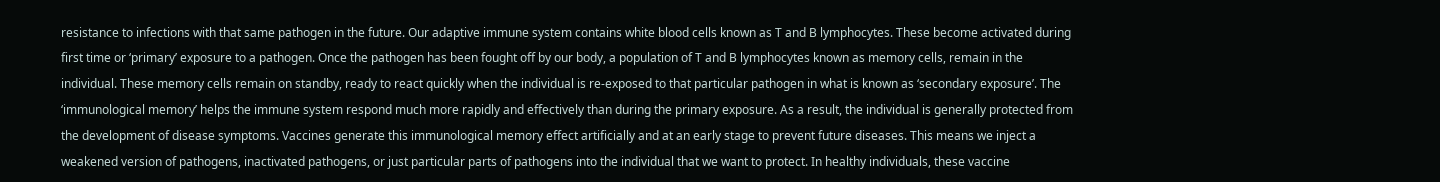resistance to infections with that same pathogen in the future. Our adaptive immune system contains white blood cells known as T and B lymphocytes. These become activated during first time or ‘primary’ exposure to a pathogen. Once the pathogen has been fought off by our body, a population of T and B lymphocytes known as memory cells, remain in the individual. These memory cells remain on standby, ready to react quickly when the individual is re-exposed to that particular pathogen in what is known as ‘secondary exposure’. The ‘immunological memory’ helps the immune system respond much more rapidly and effectively than during the primary exposure. As a result, the individual is generally protected from the development of disease symptoms. Vaccines generate this immunological memory effect artificially and at an early stage to prevent future diseases. This means we inject a weakened version of pathogens, inactivated pathogens, or just particular parts of pathogens into the individual that we want to protect. In healthy individuals, these vaccine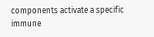components activate a specific immune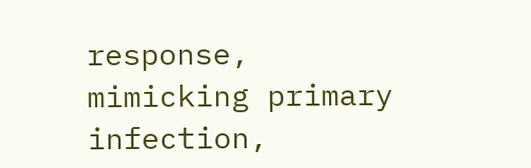response, mimicking primary infection,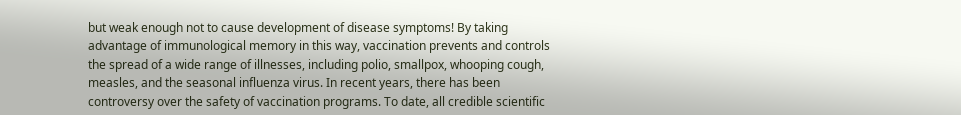but weak enough not to cause development of disease symptoms! By taking advantage of immunological memory in this way, vaccination prevents and controls the spread of a wide range of illnesses, including polio, smallpox, whooping cough, measles, and the seasonal influenza virus. In recent years, there has been controversy over the safety of vaccination programs. To date, all credible scientific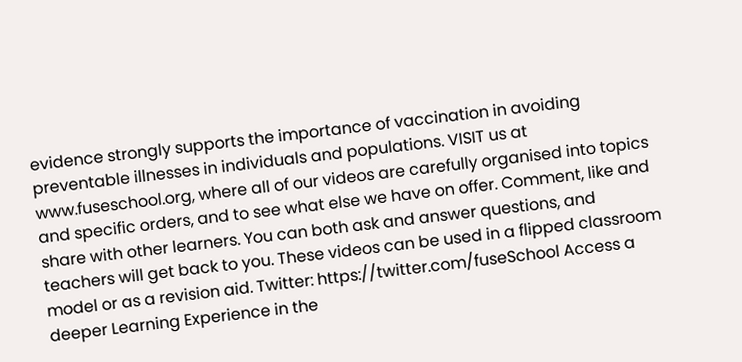evidence strongly supports the importance of vaccination in avoiding preventable illnesses in individuals and populations. VISIT us at www.fuseschool.org, where all of our videos are carefully organised into topics and specific orders, and to see what else we have on offer. Comment, like and share with other learners. You can both ask and answer questions, and teachers will get back to you. These videos can be used in a flipped classroom model or as a revision aid. Twitter: https://twitter.com/fuseSchool Access a deeper Learning Experience in the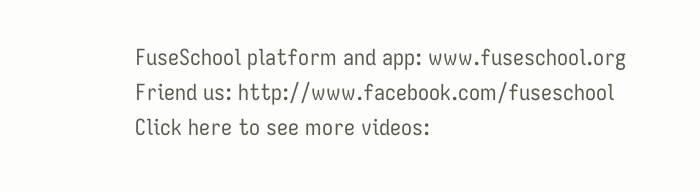FuseSchool platform and app: www.fuseschool.org Friend us: http://www.facebook.com/fuseschool Click here to see more videos: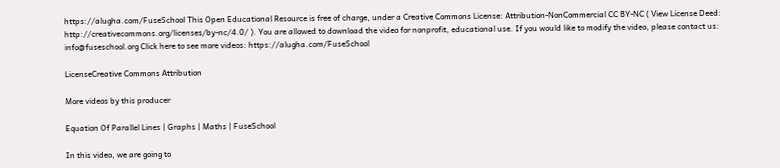https://alugha.com/FuseSchool This Open Educational Resource is free of charge, under a Creative Commons License: Attribution-NonCommercial CC BY-NC ( View License Deed: http://creativecommons.org/licenses/by-nc/4.0/ ). You are allowed to download the video for nonprofit, educational use. If you would like to modify the video, please contact us: info@fuseschool.org Click here to see more videos: https://alugha.com/FuseSchool

LicenseCreative Commons Attribution

More videos by this producer

Equation Of Parallel Lines | Graphs | Maths | FuseSchool

In this video, we are going to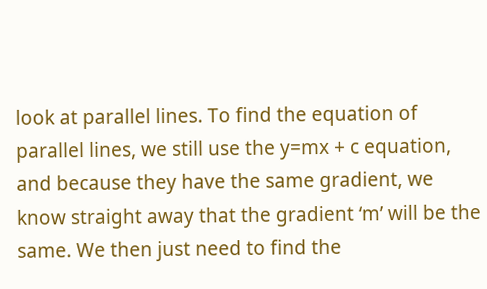look at parallel lines. To find the equation of parallel lines, we still use the y=mx + c equation, and because they have the same gradient, we know straight away that the gradient ‘m’ will be the same. We then just need to find the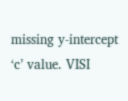missing y-intercept ‘c’ value. VISI